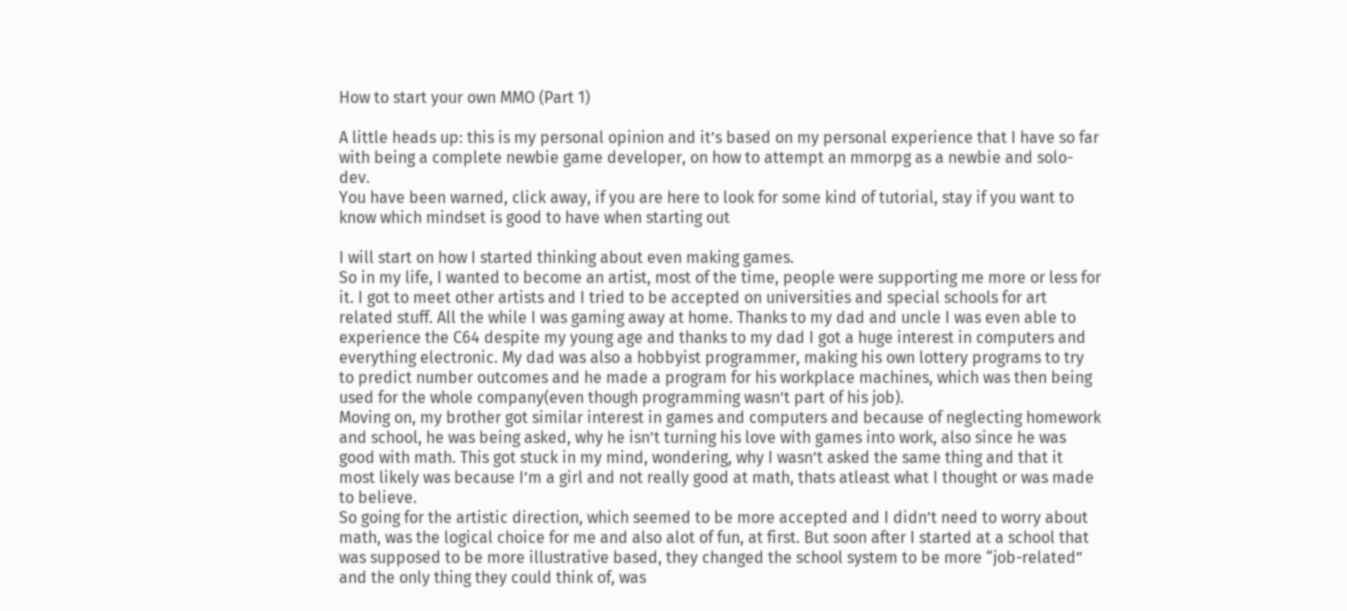How to start your own MMO (Part 1)

A little heads up: this is my personal opinion and it’s based on my personal experience that I have so far with being a complete newbie game developer, on how to attempt an mmorpg as a newbie and solo-dev.
You have been warned, click away, if you are here to look for some kind of tutorial, stay if you want to know which mindset is good to have when starting out

I will start on how I started thinking about even making games.
So in my life, I wanted to become an artist, most of the time, people were supporting me more or less for it. I got to meet other artists and I tried to be accepted on universities and special schools for art related stuff. All the while I was gaming away at home. Thanks to my dad and uncle I was even able to experience the C64 despite my young age and thanks to my dad I got a huge interest in computers and everything electronic. My dad was also a hobbyist programmer, making his own lottery programs to try to predict number outcomes and he made a program for his workplace machines, which was then being used for the whole company(even though programming wasn’t part of his job).
Moving on, my brother got similar interest in games and computers and because of neglecting homework and school, he was being asked, why he isn’t turning his love with games into work, also since he was good with math. This got stuck in my mind, wondering, why I wasn’t asked the same thing and that it most likely was because I’m a girl and not really good at math, thats atleast what I thought or was made to believe.
So going for the artistic direction, which seemed to be more accepted and I didn’t need to worry about math, was the logical choice for me and also alot of fun, at first. But soon after I started at a school that was supposed to be more illustrative based, they changed the school system to be more “job-related” and the only thing they could think of, was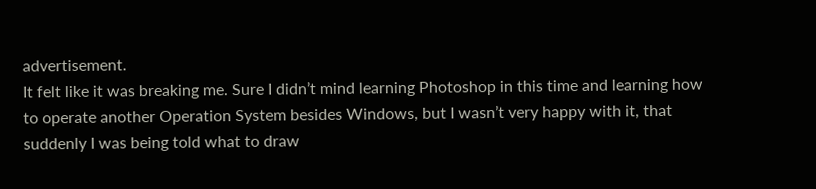advertisement.
It felt like it was breaking me. Sure I didn’t mind learning Photoshop in this time and learning how to operate another Operation System besides Windows, but I wasn’t very happy with it, that suddenly I was being told what to draw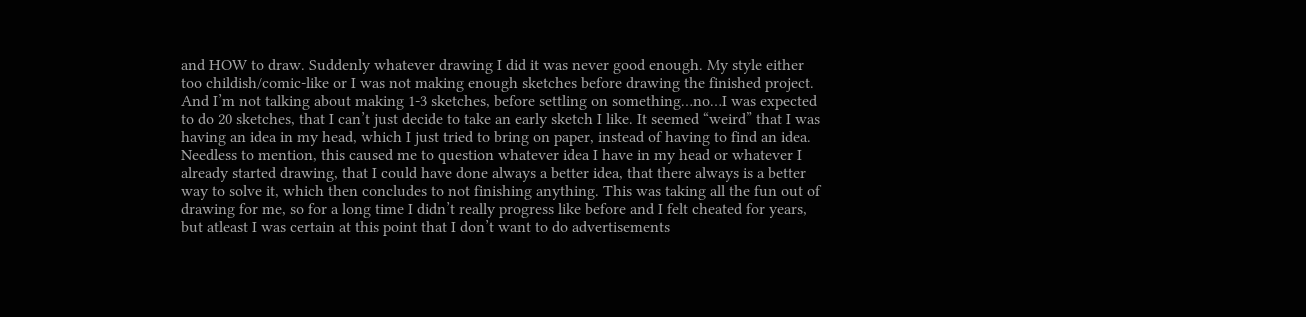and HOW to draw. Suddenly whatever drawing I did it was never good enough. My style either too childish/comic-like or I was not making enough sketches before drawing the finished project. And I’m not talking about making 1-3 sketches, before settling on something…no…I was expected to do 20 sketches, that I can’t just decide to take an early sketch I like. It seemed “weird” that I was having an idea in my head, which I just tried to bring on paper, instead of having to find an idea.
Needless to mention, this caused me to question whatever idea I have in my head or whatever I already started drawing, that I could have done always a better idea, that there always is a better way to solve it, which then concludes to not finishing anything. This was taking all the fun out of drawing for me, so for a long time I didn’t really progress like before and I felt cheated for years, but atleast I was certain at this point that I don’t want to do advertisements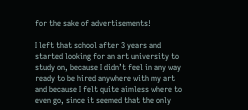for the sake of advertisements!

I left that school after 3 years and started looking for an art university to study on, because I didn’t feel in any way ready to be hired anywhere with my art and because I felt quite aimless where to even go, since it seemed that the only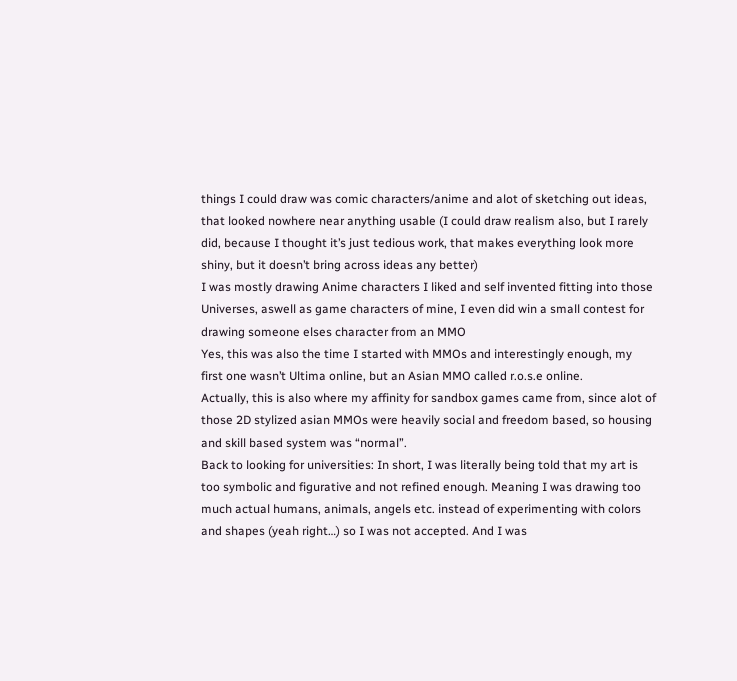things I could draw was comic characters/anime and alot of sketching out ideas, that looked nowhere near anything usable (I could draw realism also, but I rarely did, because I thought it’s just tedious work, that makes everything look more shiny, but it doesn’t bring across ideas any better)
I was mostly drawing Anime characters I liked and self invented fitting into those Universes, aswell as game characters of mine, I even did win a small contest for drawing someone elses character from an MMO
Yes, this was also the time I started with MMOs and interestingly enough, my first one wasn’t Ultima online, but an Asian MMO called r.o.s.e online.
Actually, this is also where my affinity for sandbox games came from, since alot of those 2D stylized asian MMOs were heavily social and freedom based, so housing and skill based system was “normal”.
Back to looking for universities: In short, I was literally being told that my art is too symbolic and figurative and not refined enough. Meaning I was drawing too much actual humans, animals, angels etc. instead of experimenting with colors and shapes (yeah right…) so I was not accepted. And I was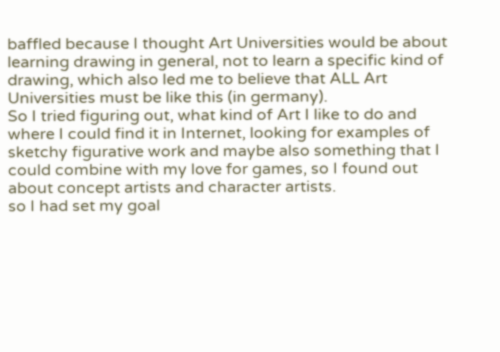baffled because I thought Art Universities would be about learning drawing in general, not to learn a specific kind of drawing, which also led me to believe that ALL Art Universities must be like this (in germany).
So I tried figuring out, what kind of Art I like to do and where I could find it in Internet, looking for examples of sketchy figurative work and maybe also something that I could combine with my love for games, so I found out about concept artists and character artists.
so I had set my goal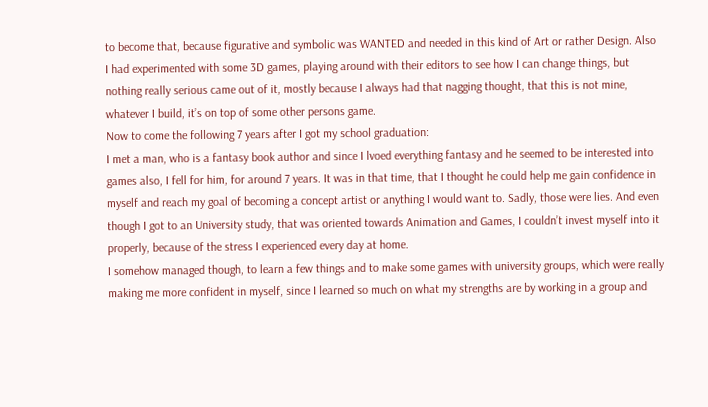to become that, because figurative and symbolic was WANTED and needed in this kind of Art or rather Design. Also I had experimented with some 3D games, playing around with their editors to see how I can change things, but nothing really serious came out of it, mostly because I always had that nagging thought, that this is not mine, whatever I build, it’s on top of some other persons game.
Now to come the following 7 years after I got my school graduation:
I met a man, who is a fantasy book author and since I lvoed everything fantasy and he seemed to be interested into games also, I fell for him, for around 7 years. It was in that time, that I thought he could help me gain confidence in myself and reach my goal of becoming a concept artist or anything I would want to. Sadly, those were lies. And even though I got to an University study, that was oriented towards Animation and Games, I couldn’t invest myself into it properly, because of the stress I experienced every day at home.
I somehow managed though, to learn a few things and to make some games with university groups, which were really making me more confident in myself, since I learned so much on what my strengths are by working in a group and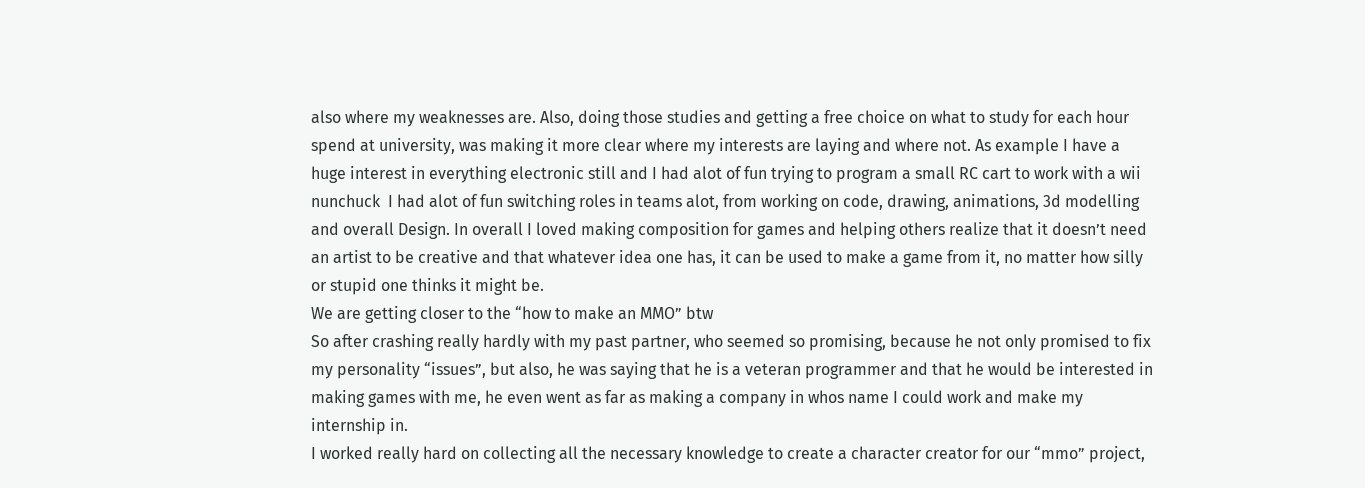also where my weaknesses are. Also, doing those studies and getting a free choice on what to study for each hour spend at university, was making it more clear where my interests are laying and where not. As example I have a huge interest in everything electronic still and I had alot of fun trying to program a small RC cart to work with a wii nunchuck  I had alot of fun switching roles in teams alot, from working on code, drawing, animations, 3d modelling and overall Design. In overall I loved making composition for games and helping others realize that it doesn’t need an artist to be creative and that whatever idea one has, it can be used to make a game from it, no matter how silly or stupid one thinks it might be.
We are getting closer to the “how to make an MMO” btw
So after crashing really hardly with my past partner, who seemed so promising, because he not only promised to fix my personality “issues”, but also, he was saying that he is a veteran programmer and that he would be interested in making games with me, he even went as far as making a company in whos name I could work and make my internship in.
I worked really hard on collecting all the necessary knowledge to create a character creator for our “mmo” project,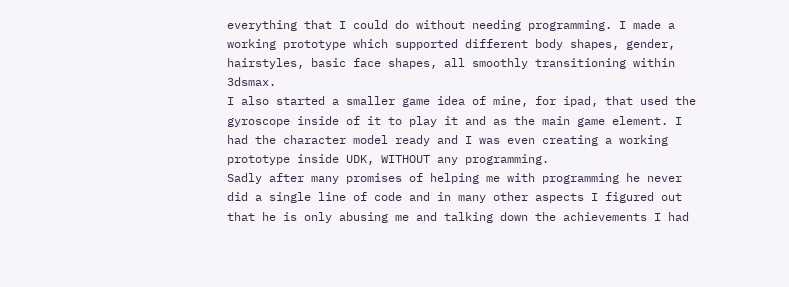everything that I could do without needing programming. I made a working prototype which supported different body shapes, gender, hairstyles, basic face shapes, all smoothly transitioning within 3dsmax.
I also started a smaller game idea of mine, for ipad, that used the gyroscope inside of it to play it and as the main game element. I had the character model ready and I was even creating a working prototype inside UDK, WITHOUT any programming.
Sadly after many promises of helping me with programming he never did a single line of code and in many other aspects I figured out that he is only abusing me and talking down the achievements I had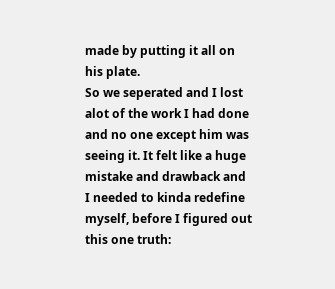made by putting it all on his plate.
So we seperated and I lost alot of the work I had done and no one except him was seeing it. It felt like a huge mistake and drawback and I needed to kinda redefine myself, before I figured out this one truth: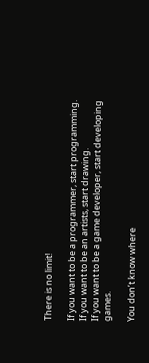There is no limit!

If you want to be a programmer, start programming.
If you want to be an artists, start drawing.
If you want to be a game developer, start developing games.

You don’t know where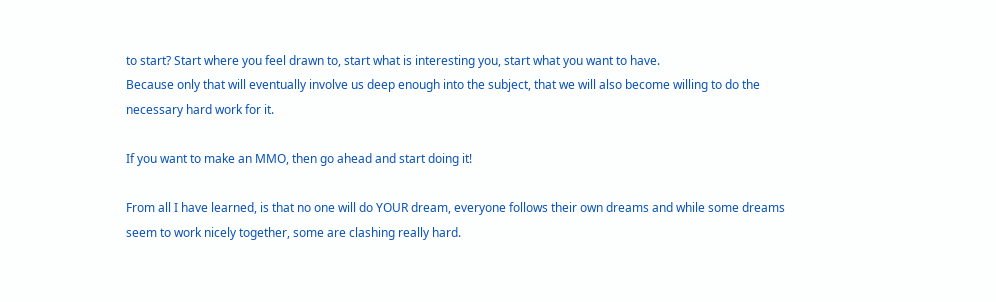to start? Start where you feel drawn to, start what is interesting you, start what you want to have.
Because only that will eventually involve us deep enough into the subject, that we will also become willing to do the necessary hard work for it.

If you want to make an MMO, then go ahead and start doing it!

From all I have learned, is that no one will do YOUR dream, everyone follows their own dreams and while some dreams seem to work nicely together, some are clashing really hard.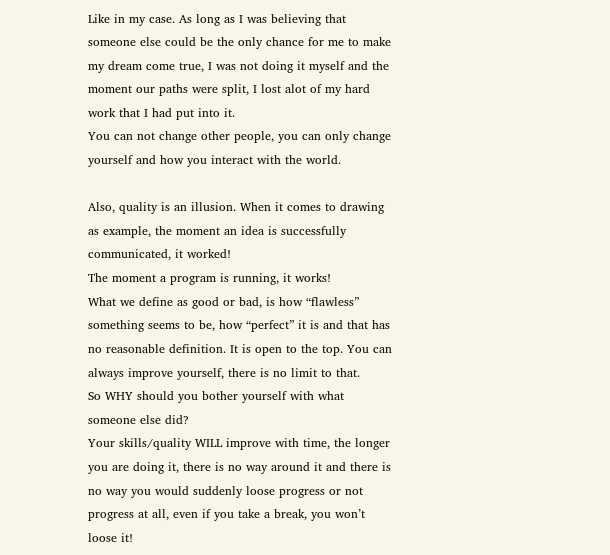Like in my case. As long as I was believing that someone else could be the only chance for me to make my dream come true, I was not doing it myself and the moment our paths were split, I lost alot of my hard work that I had put into it.
You can not change other people, you can only change yourself and how you interact with the world.

Also, quality is an illusion. When it comes to drawing as example, the moment an idea is successfully communicated, it worked!
The moment a program is running, it works!
What we define as good or bad, is how “flawless” something seems to be, how “perfect” it is and that has no reasonable definition. It is open to the top. You can always improve yourself, there is no limit to that.
So WHY should you bother yourself with what someone else did?
Your skills/quality WILL improve with time, the longer you are doing it, there is no way around it and there is no way you would suddenly loose progress or not progress at all, even if you take a break, you won’t loose it!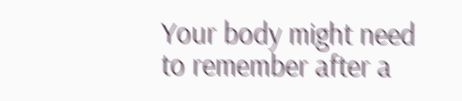Your body might need to remember after a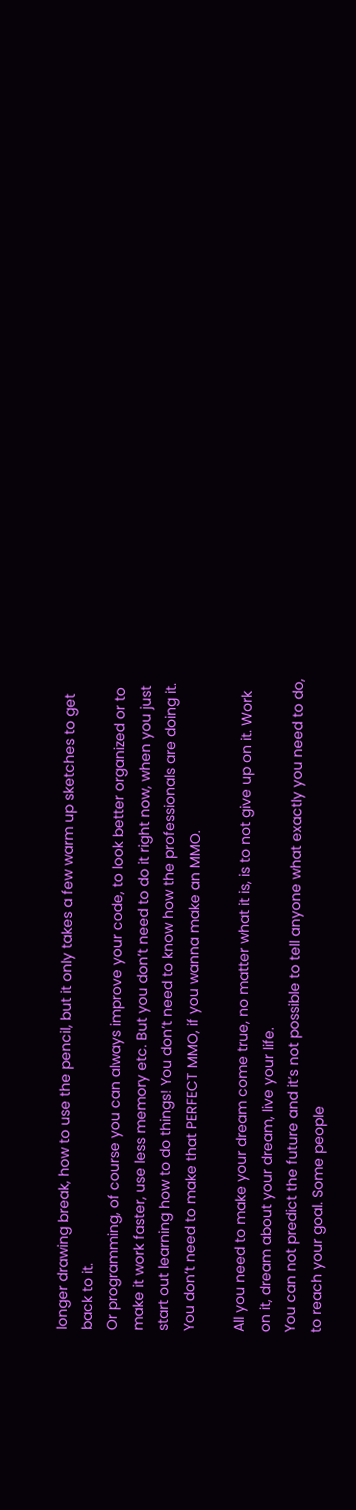longer drawing break, how to use the pencil, but it only takes a few warm up sketches to get back to it.
Or programming, of course you can always improve your code, to look better organized or to make it work faster, use less memory etc. But you don’t need to do it right now, when you just start out learning how to do things! You don’t need to know how the professionals are doing it.
You don’t need to make that PERFECT MMO, if you wanna make an MMO.

All you need to make your dream come true, no matter what it is, is to not give up on it. Work on it, dream about your dream, live your life.
You can not predict the future and it’s not possible to tell anyone what exactly you need to do, to reach your goal. Some people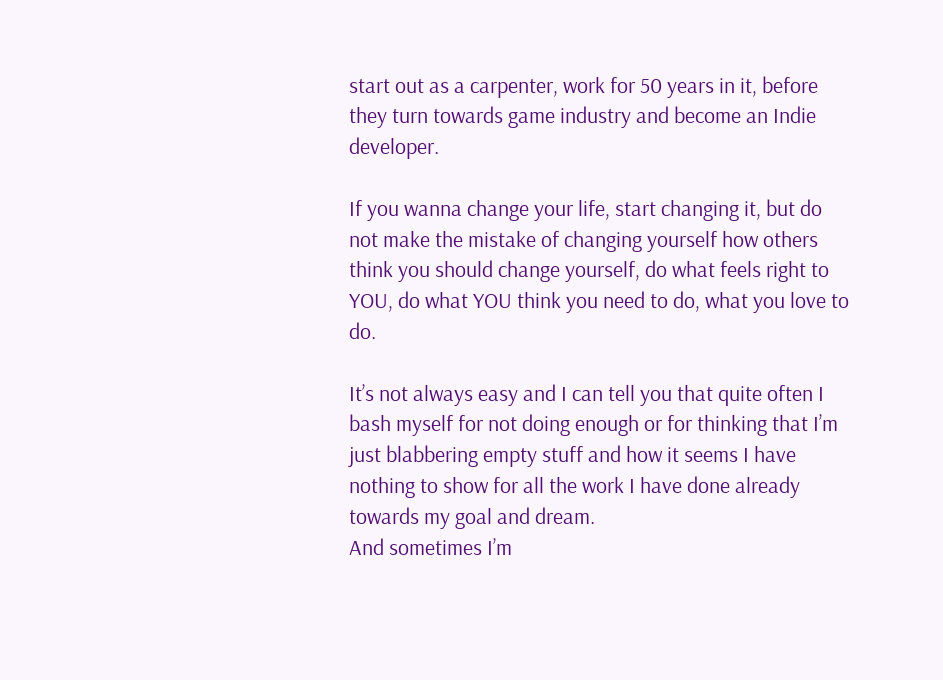start out as a carpenter, work for 50 years in it, before they turn towards game industry and become an Indie developer.

If you wanna change your life, start changing it, but do not make the mistake of changing yourself how others think you should change yourself, do what feels right to YOU, do what YOU think you need to do, what you love to do.

It’s not always easy and I can tell you that quite often I bash myself for not doing enough or for thinking that I’m just blabbering empty stuff and how it seems I have nothing to show for all the work I have done already towards my goal and dream.
And sometimes I’m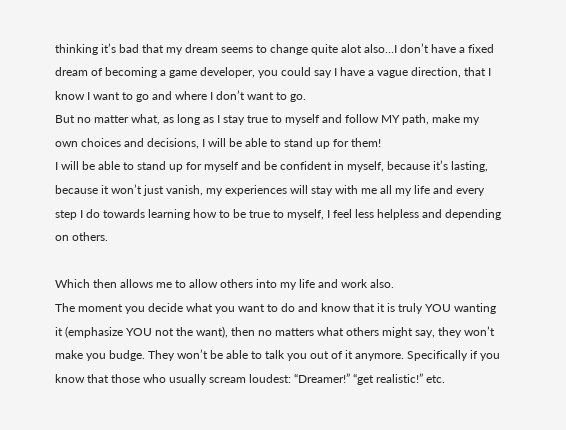thinking it’s bad that my dream seems to change quite alot also…I don’t have a fixed dream of becoming a game developer, you could say I have a vague direction, that I know I want to go and where I don’t want to go.
But no matter what, as long as I stay true to myself and follow MY path, make my own choices and decisions, I will be able to stand up for them!
I will be able to stand up for myself and be confident in myself, because it’s lasting, because it won’t just vanish, my experiences will stay with me all my life and every step I do towards learning how to be true to myself, I feel less helpless and depending on others.

Which then allows me to allow others into my life and work also.
The moment you decide what you want to do and know that it is truly YOU wanting it (emphasize YOU not the want), then no matters what others might say, they won’t make you budge. They won’t be able to talk you out of it anymore. Specifically if you know that those who usually scream loudest: “Dreamer!” “get realistic!” etc.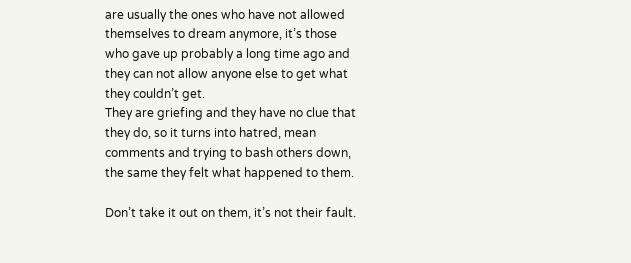are usually the ones who have not allowed themselves to dream anymore, it’s those who gave up probably a long time ago and they can not allow anyone else to get what they couldn’t get.
They are griefing and they have no clue that they do, so it turns into hatred, mean comments and trying to bash others down, the same they felt what happened to them.

Don’t take it out on them, it’s not their fault.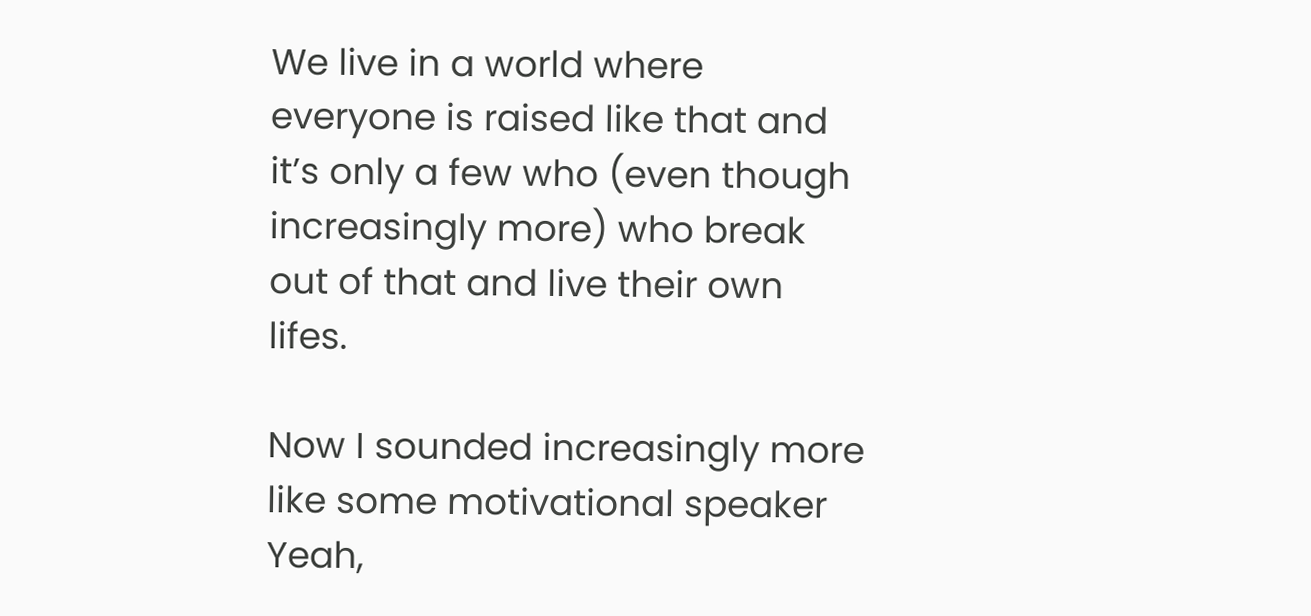We live in a world where everyone is raised like that and it’s only a few who (even though increasingly more) who break out of that and live their own lifes.

Now I sounded increasingly more like some motivational speaker
Yeah,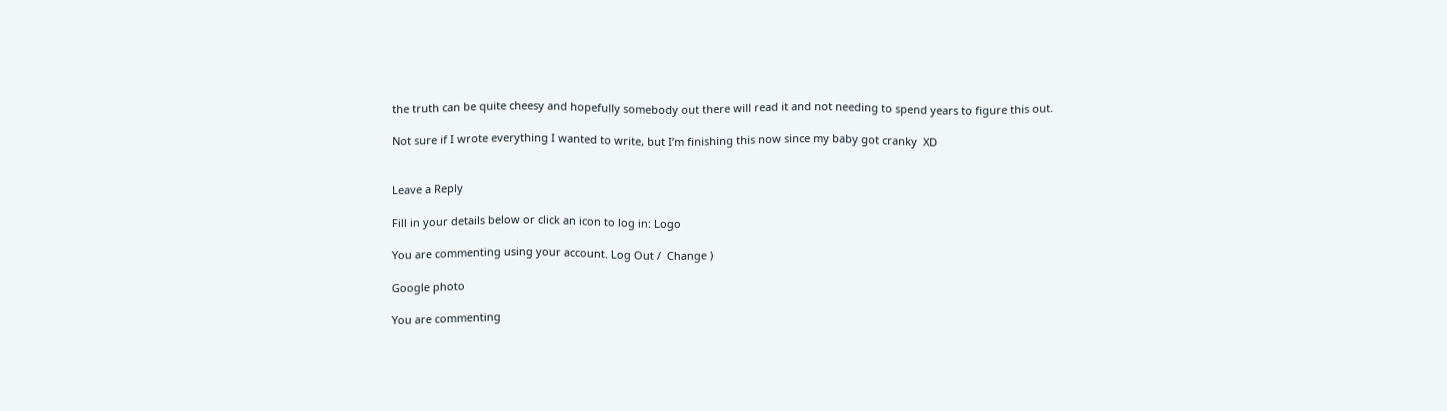the truth can be quite cheesy and hopefully somebody out there will read it and not needing to spend years to figure this out.

Not sure if I wrote everything I wanted to write, but I’m finishing this now since my baby got cranky  XD


Leave a Reply

Fill in your details below or click an icon to log in: Logo

You are commenting using your account. Log Out /  Change )

Google photo

You are commenting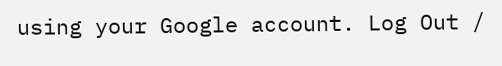using your Google account. Log Out /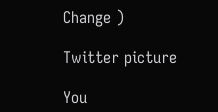Change )

Twitter picture

You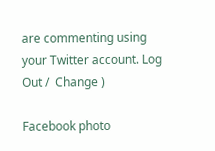are commenting using your Twitter account. Log Out /  Change )

Facebook photo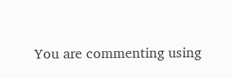You are commenting using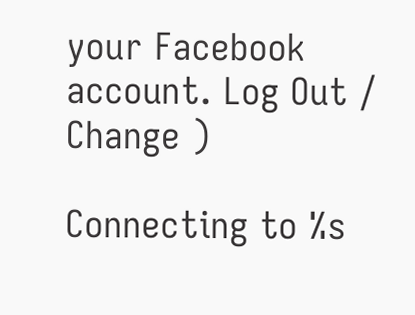your Facebook account. Log Out /  Change )

Connecting to %s